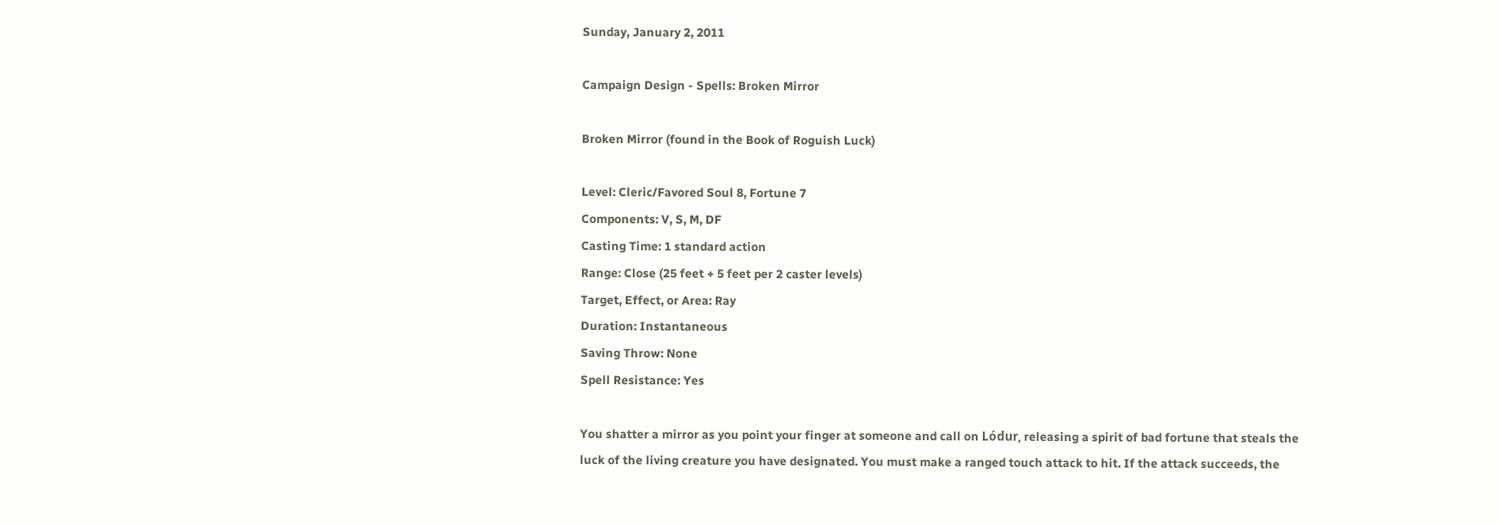Sunday, January 2, 2011

Campaign Design - Spells: Broken Mirror

Broken Mirror (found in the Book of Roguish Luck)

Level: Cleric/Favored Soul 8, Fortune 7
Components: V, S, M, DF
Casting Time: 1 standard action
Range: Close (25 feet + 5 feet per 2 caster levels)
Target, Effect, or Area: Ray
Duration: Instantaneous
Saving Throw: None
Spell Resistance: Yes

You shatter a mirror as you point your finger at someone and call on Lódur, releasing a spirit of bad fortune that steals the luck of the living creature you have designated. You must make a ranged touch attack to hit. If the attack succeeds, the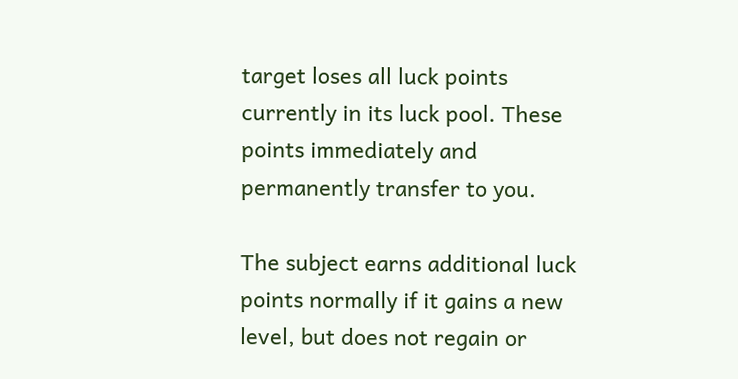target loses all luck points currently in its luck pool. These points immediately and permanently transfer to you.

The subject earns additional luck points normally if it gains a new level, but does not regain or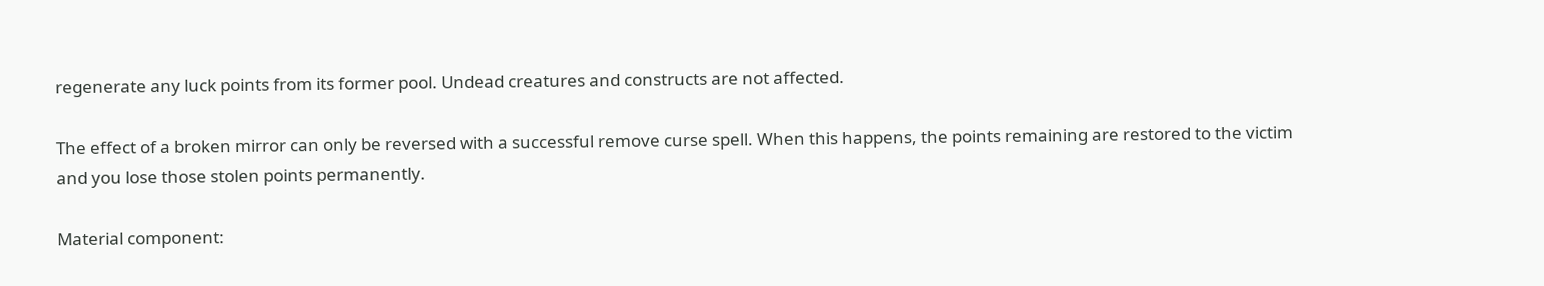regenerate any luck points from its former pool. Undead creatures and constructs are not affected.

The effect of a broken mirror can only be reversed with a successful remove curse spell. When this happens, the points remaining are restored to the victim and you lose those stolen points permanently.

Material component: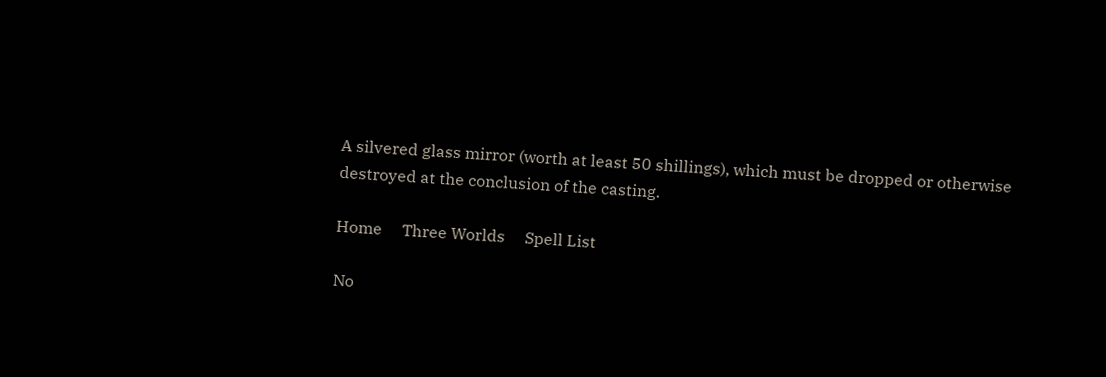A silvered glass mirror (worth at least 50 shillings), which must be dropped or otherwise destroyed at the conclusion of the casting.

Home     Three Worlds     Spell List

No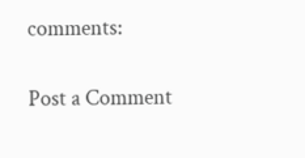comments:

Post a Comment